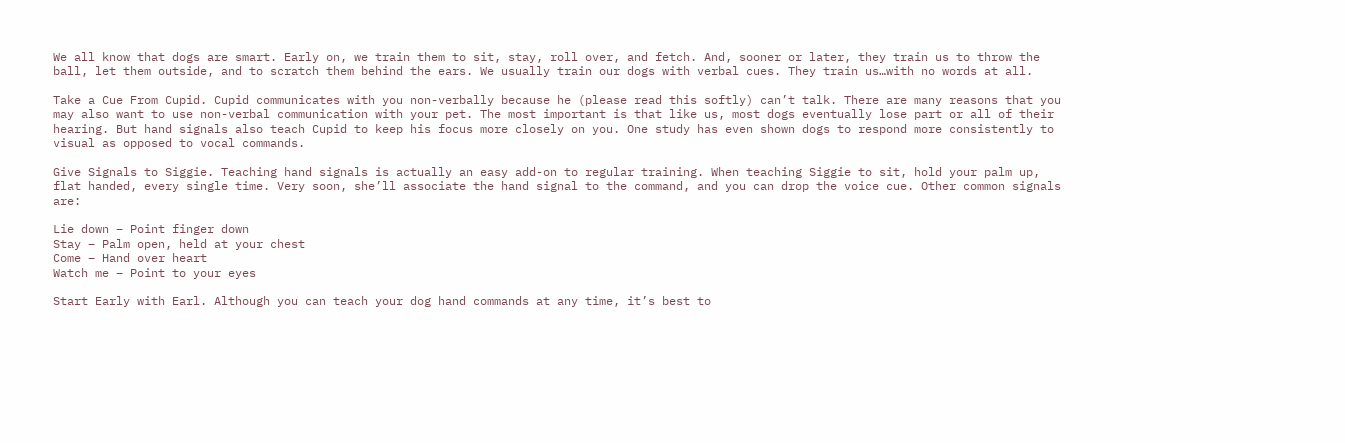We all know that dogs are smart. Early on, we train them to sit, stay, roll over, and fetch. And, sooner or later, they train us to throw the ball, let them outside, and to scratch them behind the ears. We usually train our dogs with verbal cues. They train us…with no words at all.

Take a Cue From Cupid. Cupid communicates with you non-verbally because he (please read this softly) can’t talk. There are many reasons that you may also want to use non-verbal communication with your pet. The most important is that like us, most dogs eventually lose part or all of their hearing. But hand signals also teach Cupid to keep his focus more closely on you. One study has even shown dogs to respond more consistently to visual as opposed to vocal commands.

Give Signals to Siggie. Teaching hand signals is actually an easy add-on to regular training. When teaching Siggie to sit, hold your palm up, flat handed, every single time. Very soon, she’ll associate the hand signal to the command, and you can drop the voice cue. Other common signals are:

Lie down – Point finger down
Stay – Palm open, held at your chest
Come – Hand over heart
Watch me – Point to your eyes

Start Early with Earl. Although you can teach your dog hand commands at any time, it’s best to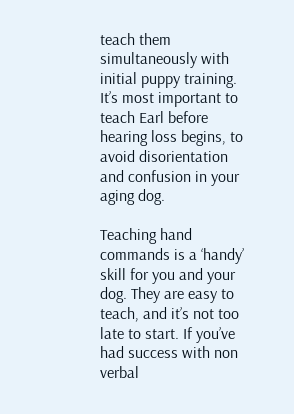teach them simultaneously with initial puppy training. It’s most important to teach Earl before hearing loss begins, to avoid disorientation and confusion in your aging dog.

Teaching hand commands is a ‘handy’ skill for you and your dog. They are easy to teach, and it’s not too late to start. If you’ve had success with non verbal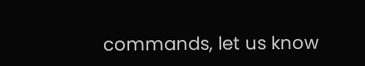commands, let us know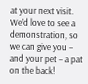at your next visit. We’d love to see a demonstration, so we can give you – and your pet – a pat on the back!